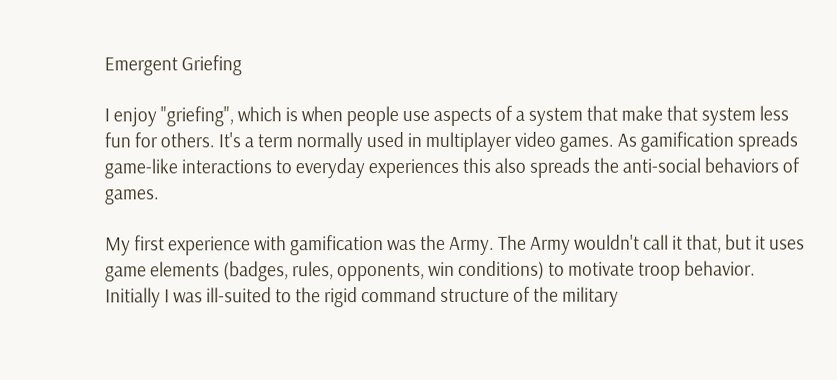Emergent Griefing

I enjoy "griefing", which is when people use aspects of a system that make that system less fun for others. It's a term normally used in multiplayer video games. As gamification spreads game-like interactions to everyday experiences this also spreads the anti-social behaviors of games.

My first experience with gamification was the Army. The Army wouldn't call it that, but it uses game elements (badges, rules, opponents, win conditions) to motivate troop behavior. Initially I was ill-suited to the rigid command structure of the military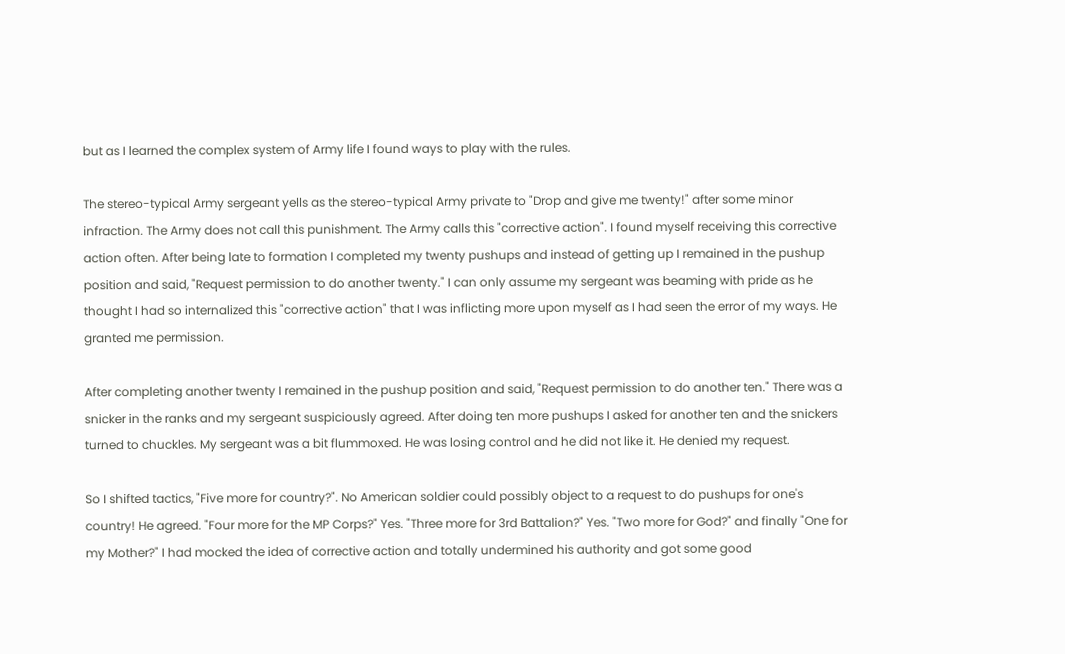but as I learned the complex system of Army life I found ways to play with the rules.

The stereo-typical Army sergeant yells as the stereo-typical Army private to "Drop and give me twenty!" after some minor infraction. The Army does not call this punishment. The Army calls this "corrective action". I found myself receiving this corrective action often. After being late to formation I completed my twenty pushups and instead of getting up I remained in the pushup position and said, "Request permission to do another twenty." I can only assume my sergeant was beaming with pride as he thought I had so internalized this "corrective action" that I was inflicting more upon myself as I had seen the error of my ways. He granted me permission.

After completing another twenty I remained in the pushup position and said, "Request permission to do another ten." There was a snicker in the ranks and my sergeant suspiciously agreed. After doing ten more pushups I asked for another ten and the snickers turned to chuckles. My sergeant was a bit flummoxed. He was losing control and he did not like it. He denied my request.

So I shifted tactics, "Five more for country?". No American soldier could possibly object to a request to do pushups for one's country! He agreed. "Four more for the MP Corps?" Yes. "Three more for 3rd Battalion?" Yes. "Two more for God?" and finally "One for my Mother?" I had mocked the idea of corrective action and totally undermined his authority and got some good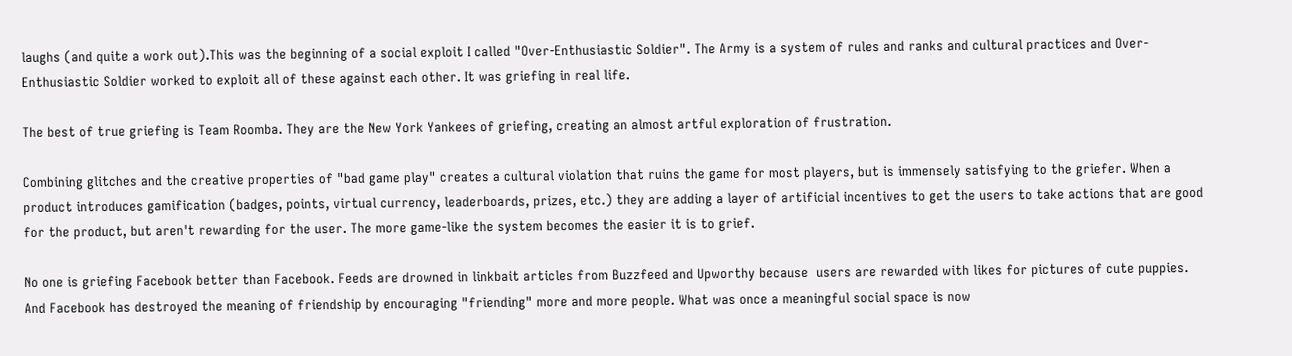laughs (and quite a work out).This was the beginning of a social exploit I called "Over-Enthusiastic Soldier". The Army is a system of rules and ranks and cultural practices and Over-Enthusiastic Soldier worked to exploit all of these against each other. It was griefing in real life.

The best of true griefing is Team Roomba. They are the New York Yankees of griefing, creating an almost artful exploration of frustration.

Combining glitches and the creative properties of "bad game play" creates a cultural violation that ruins the game for most players, but is immensely satisfying to the griefer. When a product introduces gamification (badges, points, virtual currency, leaderboards, prizes, etc.) they are adding a layer of artificial incentives to get the users to take actions that are good for the product, but aren't rewarding for the user. The more game-like the system becomes the easier it is to grief.

No one is griefing Facebook better than Facebook. Feeds are drowned in linkbait articles from Buzzfeed and Upworthy because  users are rewarded with likes for pictures of cute puppies. And Facebook has destroyed the meaning of friendship by encouraging "friending" more and more people. What was once a meaningful social space is now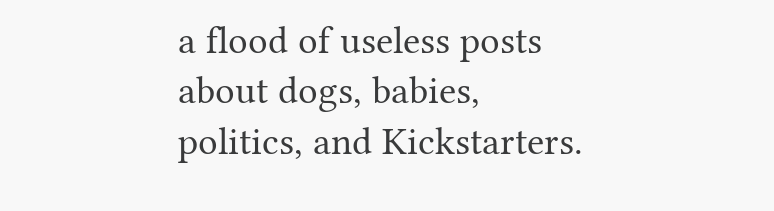a flood of useless posts about dogs, babies, politics, and Kickstarters.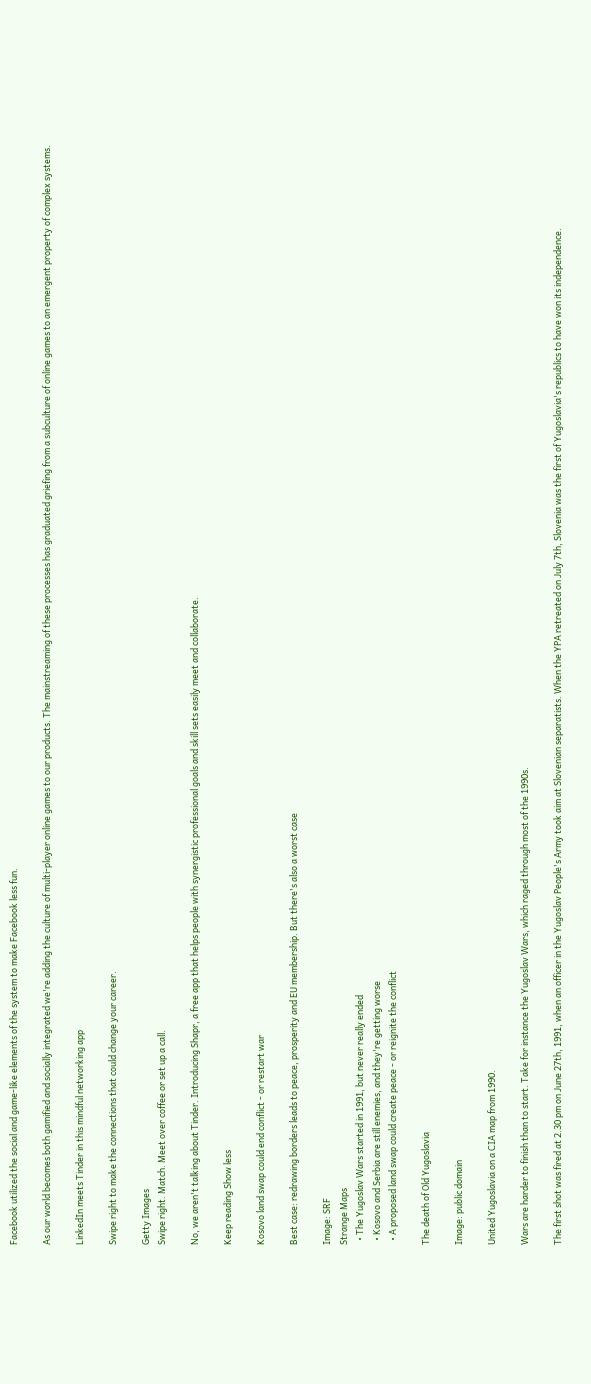Facebook utilized the social and game-like elements of the system to make Facebook less fun.

As our world becomes both gamified and socially integrated we're adding the culture of multi-player online games to our products. The mainstreaming of these processes has graduated griefing from a subculture of online games to an emergent property of complex systems.

LinkedIn meets Tinder in this mindful networking app

Swipe right to make the connections that could change your career.

Getty Images
Swipe right. Match. Meet over coffee or set up a call.

No, we aren't talking about Tinder. Introducing Shapr, a free app that helps people with synergistic professional goals and skill sets easily meet and collaborate.

Keep reading Show less

Kosovo land swap could end conflict - or restart war

Best case: redrawing borders leads to peace, prosperity and EU membership. But there's also a worst case

Image: SRF
Strange Maps
  • The Yugoslav Wars started in 1991, but never really ended
  • Kosovo and Serbia are still enemies, and they're getting worse
  • A proposed land swap could create peace - or reignite the conflict

The death of Old Yugoslavia

Image: public domain

United Yugoslavia on a CIA map from 1990.

Wars are harder to finish than to start. Take for instance the Yugoslav Wars, which raged through most of the 1990s.

The first shot was fired at 2.30 pm on June 27th, 1991, when an officer in the Yugoslav People's Army took aim at Slovenian separatists. When the YPA retreated on July 7th, Slovenia was the first of Yugoslavia's republics to have won its independence.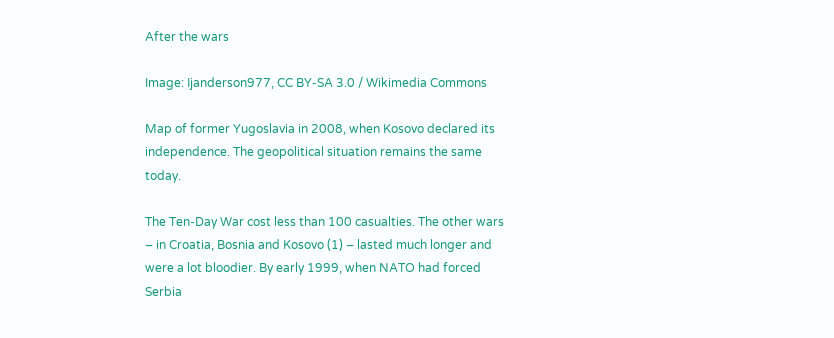After the wars

Image: Ijanderson977, CC BY-SA 3.0 / Wikimedia Commons

Map of former Yugoslavia in 2008, when Kosovo declared its independence. The geopolitical situation remains the same today.

The Ten-Day War cost less than 100 casualties. The other wars – in Croatia, Bosnia and Kosovo (1) – lasted much longer and were a lot bloodier. By early 1999, when NATO had forced Serbia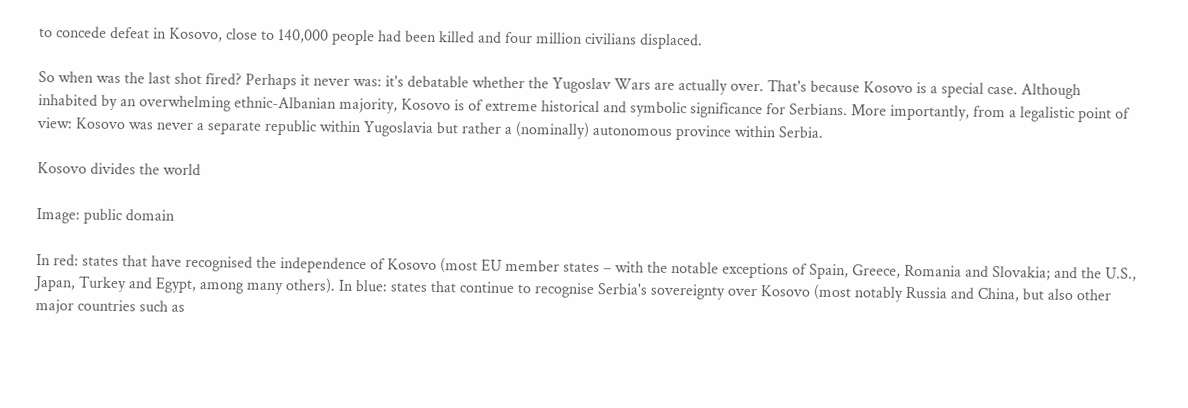to concede defeat in Kosovo, close to 140,000 people had been killed and four million civilians displaced.

So when was the last shot fired? Perhaps it never was: it's debatable whether the Yugoslav Wars are actually over. That's because Kosovo is a special case. Although inhabited by an overwhelming ethnic-Albanian majority, Kosovo is of extreme historical and symbolic significance for Serbians. More importantly, from a legalistic point of view: Kosovo was never a separate republic within Yugoslavia but rather a (nominally) autonomous province within Serbia.

Kosovo divides the world

Image: public domain

In red: states that have recognised the independence of Kosovo (most EU member states – with the notable exceptions of Spain, Greece, Romania and Slovakia; and the U.S., Japan, Turkey and Egypt, among many others). In blue: states that continue to recognise Serbia's sovereignty over Kosovo (most notably Russia and China, but also other major countries such as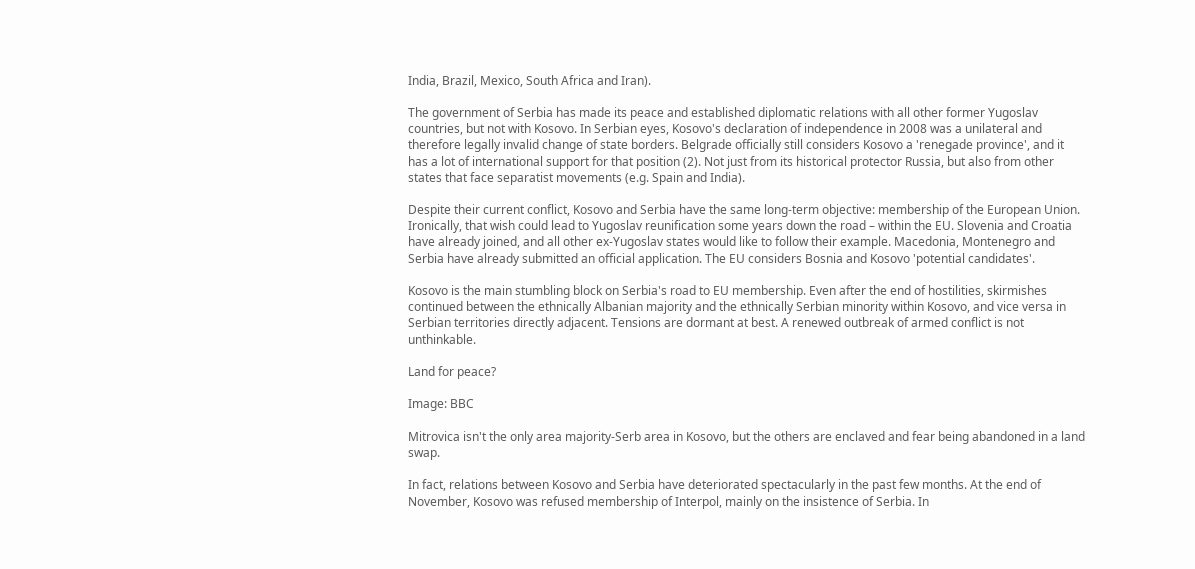India, Brazil, Mexico, South Africa and Iran).

The government of Serbia has made its peace and established diplomatic relations with all other former Yugoslav countries, but not with Kosovo. In Serbian eyes, Kosovo's declaration of independence in 2008 was a unilateral and therefore legally invalid change of state borders. Belgrade officially still considers Kosovo a 'renegade province', and it has a lot of international support for that position (2). Not just from its historical protector Russia, but also from other states that face separatist movements (e.g. Spain and India).

Despite their current conflict, Kosovo and Serbia have the same long-term objective: membership of the European Union. Ironically, that wish could lead to Yugoslav reunification some years down the road – within the EU. Slovenia and Croatia have already joined, and all other ex-Yugoslav states would like to follow their example. Macedonia, Montenegro and Serbia have already submitted an official application. The EU considers Bosnia and Kosovo 'potential candidates'.

Kosovo is the main stumbling block on Serbia's road to EU membership. Even after the end of hostilities, skirmishes continued between the ethnically Albanian majority and the ethnically Serbian minority within Kosovo, and vice versa in Serbian territories directly adjacent. Tensions are dormant at best. A renewed outbreak of armed conflict is not unthinkable.

Land for peace?

Image: BBC

Mitrovica isn't the only area majority-Serb area in Kosovo, but the others are enclaved and fear being abandoned in a land swap.

In fact, relations between Kosovo and Serbia have deteriorated spectacularly in the past few months. At the end of November, Kosovo was refused membership of Interpol, mainly on the insistence of Serbia. In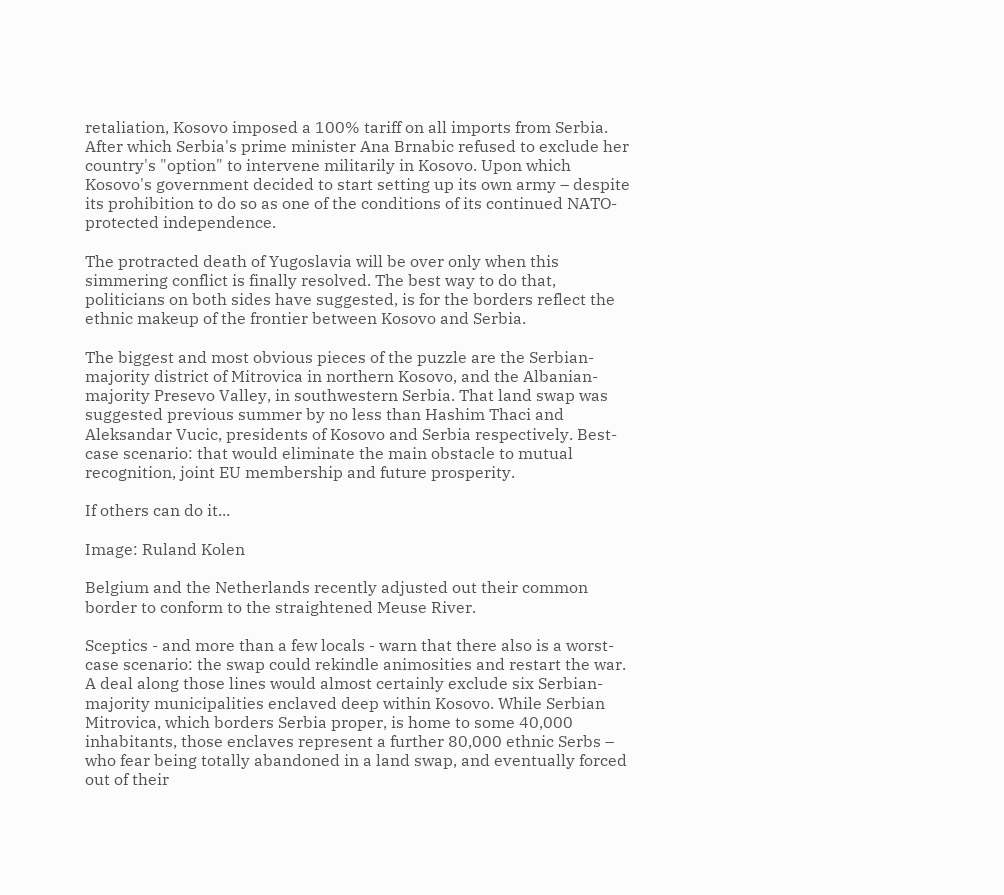retaliation, Kosovo imposed a 100% tariff on all imports from Serbia. After which Serbia's prime minister Ana Brnabic refused to exclude her country's "option" to intervene militarily in Kosovo. Upon which Kosovo's government decided to start setting up its own army – despite its prohibition to do so as one of the conditions of its continued NATO-protected independence.

The protracted death of Yugoslavia will be over only when this simmering conflict is finally resolved. The best way to do that, politicians on both sides have suggested, is for the borders reflect the ethnic makeup of the frontier between Kosovo and Serbia.

The biggest and most obvious pieces of the puzzle are the Serbian-majority district of Mitrovica in northern Kosovo, and the Albanian-majority Presevo Valley, in southwestern Serbia. That land swap was suggested previous summer by no less than Hashim Thaci and Aleksandar Vucic, presidents of Kosovo and Serbia respectively. Best-case scenario: that would eliminate the main obstacle to mutual recognition, joint EU membership and future prosperity.

If others can do it...

Image: Ruland Kolen

Belgium and the Netherlands recently adjusted out their common border to conform to the straightened Meuse River.

Sceptics - and more than a few locals - warn that there also is a worst-case scenario: the swap could rekindle animosities and restart the war. A deal along those lines would almost certainly exclude six Serbian-majority municipalities enclaved deep within Kosovo. While Serbian Mitrovica, which borders Serbia proper, is home to some 40,000 inhabitants, those enclaves represent a further 80,000 ethnic Serbs – who fear being totally abandoned in a land swap, and eventually forced out of their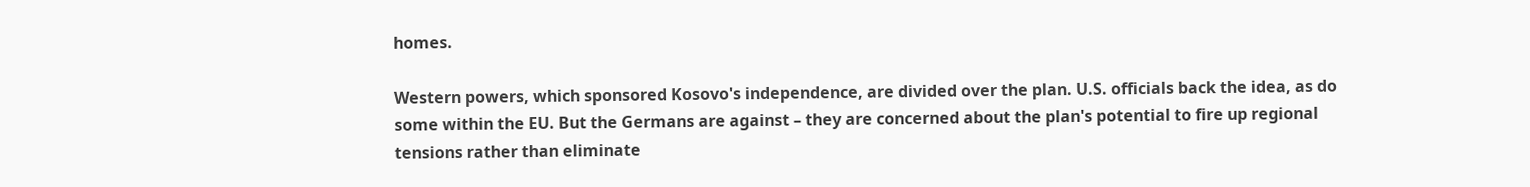homes.

Western powers, which sponsored Kosovo's independence, are divided over the plan. U.S. officials back the idea, as do some within the EU. But the Germans are against – they are concerned about the plan's potential to fire up regional tensions rather than eliminate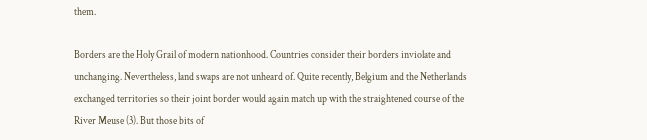them.

Borders are the Holy Grail of modern nationhood. Countries consider their borders inviolate and unchanging. Nevertheless, land swaps are not unheard of. Quite recently, Belgium and the Netherlands exchanged territories so their joint border would again match up with the straightened course of the River Meuse (3). But those bits of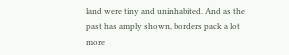land were tiny and uninhabited. And as the past has amply shown, borders pack a lot more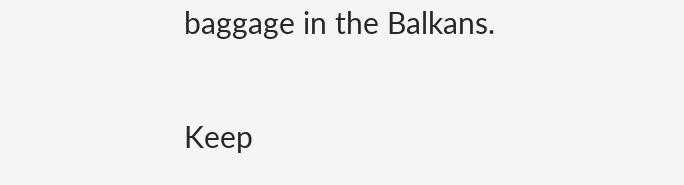baggage in the Balkans.

Keep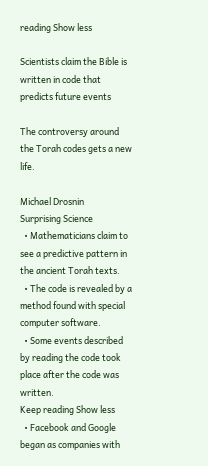reading Show less

Scientists claim the Bible is written in code that predicts future events

The controversy around the Torah codes gets a new life.

Michael Drosnin
Surprising Science
  • Mathematicians claim to see a predictive pattern in the ancient Torah texts.
  • The code is revealed by a method found with special computer software.
  • Some events described by reading the code took place after the code was written.
Keep reading Show less
  • Facebook and Google began as companies with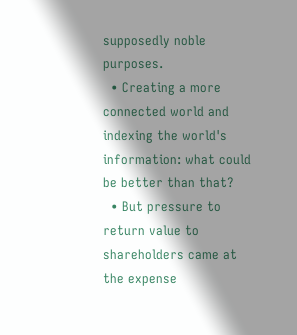supposedly noble purposes.
  • Creating a more connected world and indexing the world's information: what could be better than that?
  • But pressure to return value to shareholders came at the expense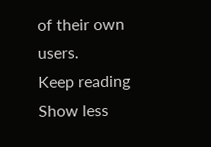of their own users.
Keep reading Show less